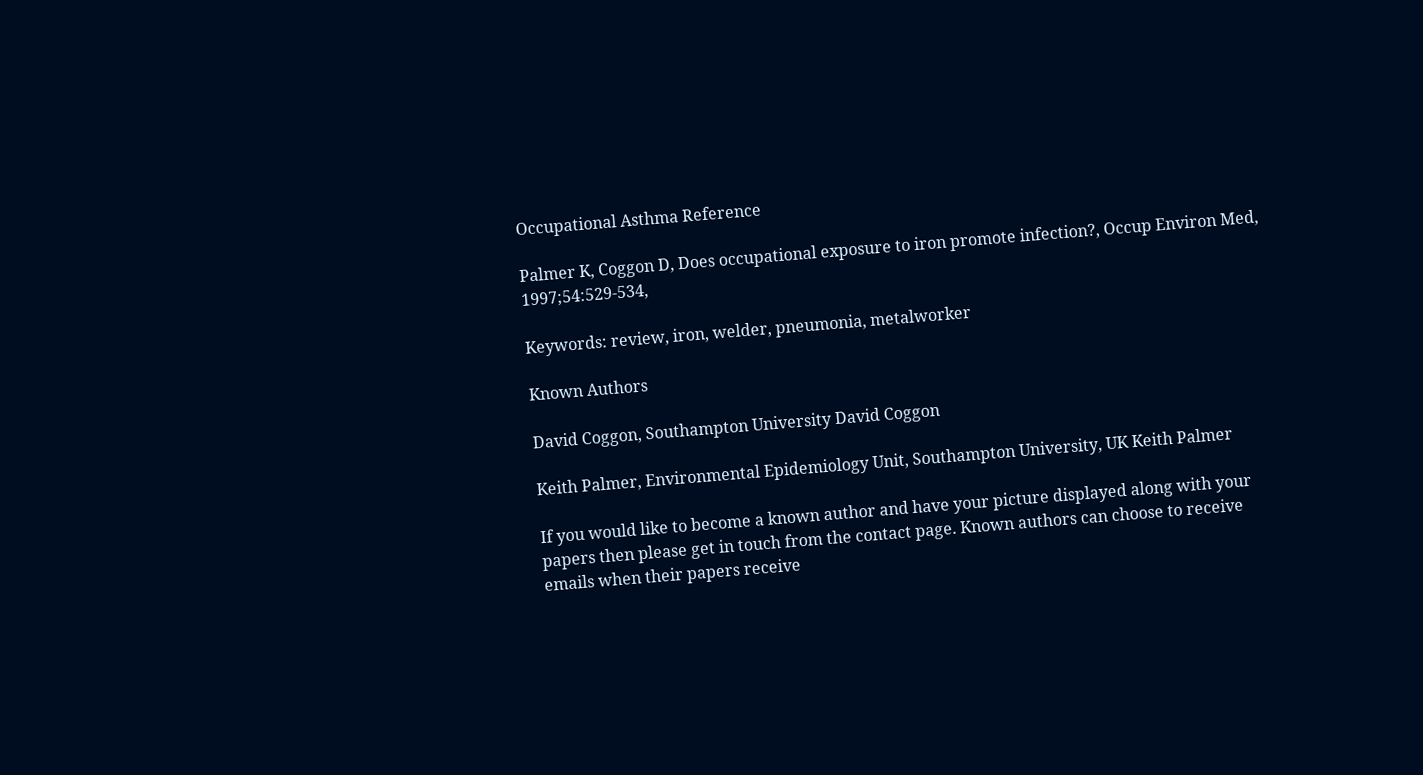Occupational Asthma Reference

Palmer K, Coggon D, Does occupational exposure to iron promote infection?, Occup Environ Med, 1997;54:529-534,

Keywords: review, iron, welder, pneumonia, metalworker

Known Authors

David Coggon, Southampton University David Coggon

Keith Palmer, Environmental Epidemiology Unit, Southampton University, UK Keith Palmer

If you would like to become a known author and have your picture displayed along with your papers then please get in touch from the contact page. Known authors can choose to receive emails when their papers receive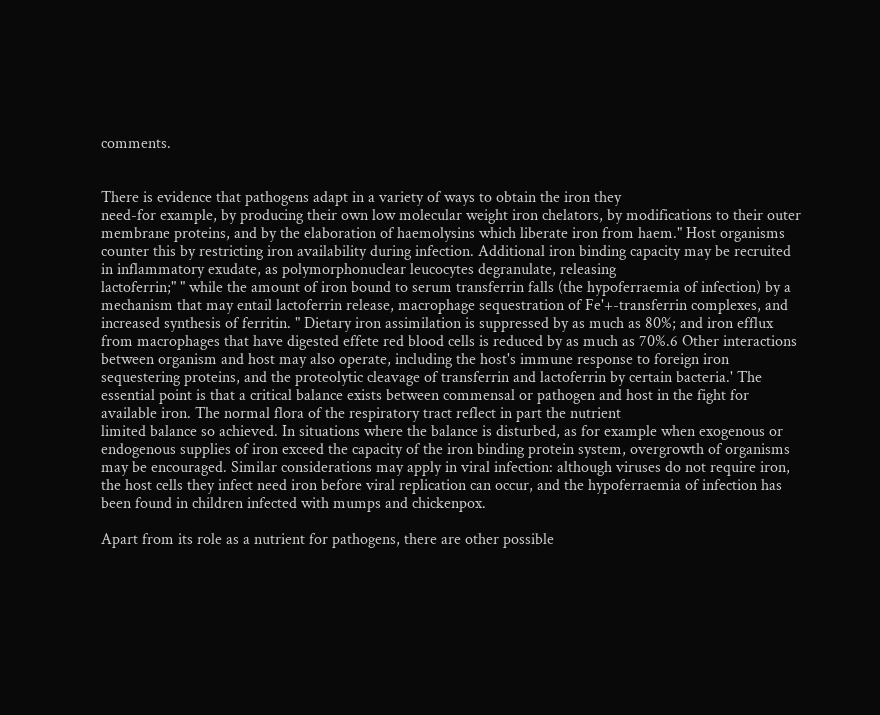comments.


There is evidence that pathogens adapt in a variety of ways to obtain the iron they
need-for example, by producing their own low molecular weight iron chelators, by modifications to their outer membrane proteins, and by the elaboration of haemolysins which liberate iron from haem." Host organisms counter this by restricting iron availability during infection. Additional iron binding capacity may be recruited in inflammatory exudate, as polymorphonuclear leucocytes degranulate, releasing
lactoferrin;" " while the amount of iron bound to serum transferrin falls (the hypoferraemia of infection) by a mechanism that may entail lactoferrin release, macrophage sequestration of Fe'+-transferrin complexes, and increased synthesis of ferritin. " Dietary iron assimilation is suppressed by as much as 80%; and iron efflux
from macrophages that have digested effete red blood cells is reduced by as much as 70%.6 Other interactions between organism and host may also operate, including the host's immune response to foreign iron sequestering proteins, and the proteolytic cleavage of transferrin and lactoferrin by certain bacteria.' The essential point is that a critical balance exists between commensal or pathogen and host in the fight for available iron. The normal flora of the respiratory tract reflect in part the nutrient
limited balance so achieved. In situations where the balance is disturbed, as for example when exogenous or endogenous supplies of iron exceed the capacity of the iron binding protein system, overgrowth of organisms may be encouraged. Similar considerations may apply in viral infection: although viruses do not require iron,
the host cells they infect need iron before viral replication can occur, and the hypoferraemia of infection has been found in children infected with mumps and chickenpox.

Apart from its role as a nutrient for pathogens, there are other possible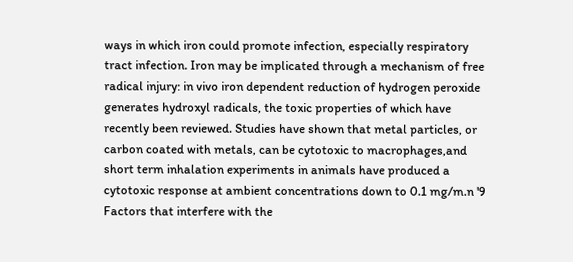ways in which iron could promote infection, especially respiratory tract infection. Iron may be implicated through a mechanism of free radical injury: in vivo iron dependent reduction of hydrogen peroxide generates hydroxyl radicals, the toxic properties of which have recently been reviewed. Studies have shown that metal particles, or carbon coated with metals, can be cytotoxic to macrophages,and short term inhalation experiments in animals have produced a cytotoxic response at ambient concentrations down to 0.1 mg/m.n '9 Factors that interfere with the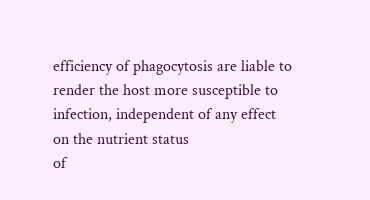efficiency of phagocytosis are liable to render the host more susceptible to infection, independent of any effect on the nutrient status
of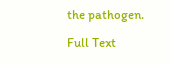the pathogen.

Full Text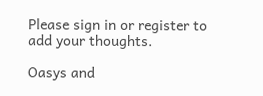Please sign in or register to add your thoughts.

Oasys and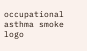occupational asthma smoke logo